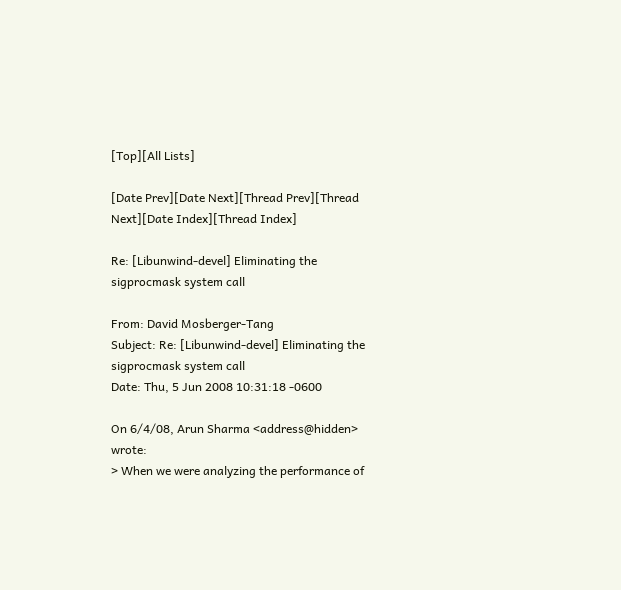[Top][All Lists]

[Date Prev][Date Next][Thread Prev][Thread Next][Date Index][Thread Index]

Re: [Libunwind-devel] Eliminating the sigprocmask system call

From: David Mosberger-Tang
Subject: Re: [Libunwind-devel] Eliminating the sigprocmask system call
Date: Thu, 5 Jun 2008 10:31:18 -0600

On 6/4/08, Arun Sharma <address@hidden> wrote:
> When we were analyzing the performance of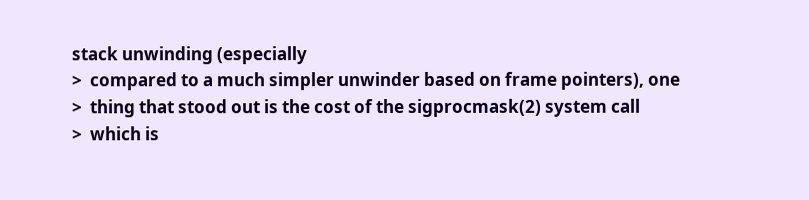stack unwinding (especially
>  compared to a much simpler unwinder based on frame pointers), one
>  thing that stood out is the cost of the sigprocmask(2) system call
>  which is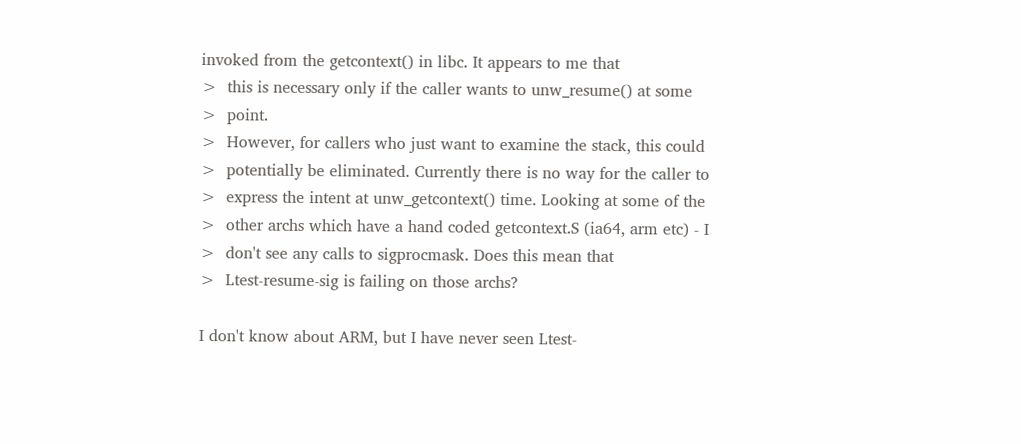invoked from the getcontext() in libc. It appears to me that
>  this is necessary only if the caller wants to unw_resume() at some
>  point.
>  However, for callers who just want to examine the stack, this could
>  potentially be eliminated. Currently there is no way for the caller to
>  express the intent at unw_getcontext() time. Looking at some of the
>  other archs which have a hand coded getcontext.S (ia64, arm etc) - I
>  don't see any calls to sigprocmask. Does this mean that
>  Ltest-resume-sig is failing on those archs?

I don't know about ARM, but I have never seen Ltest-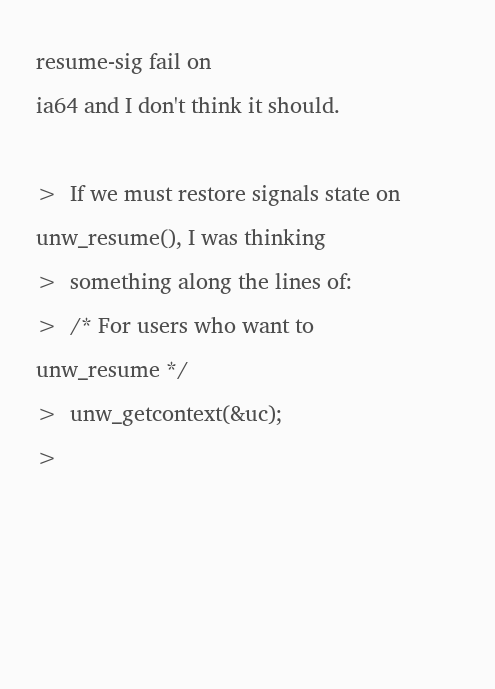resume-sig fail on
ia64 and I don't think it should.

>  If we must restore signals state on unw_resume(), I was thinking
>  something along the lines of:
>  /* For users who want to unw_resume */
>  unw_getcontext(&uc);
>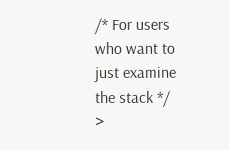/* For users who want to just examine the stack */
>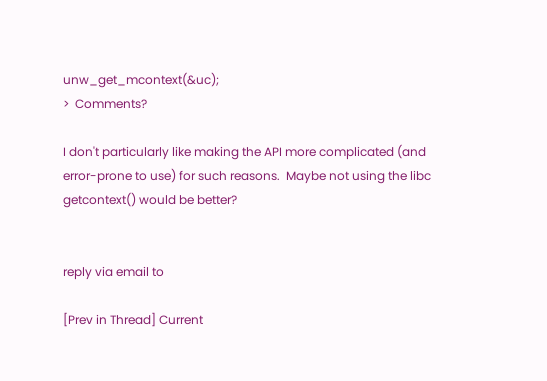unw_get_mcontext(&uc);
>  Comments?

I don't particularly like making the API more complicated (and
error-prone to use) for such reasons.  Maybe not using the libc
getcontext() would be better?


reply via email to

[Prev in Thread] Current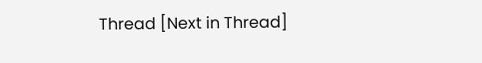Thread [Next in Thread]